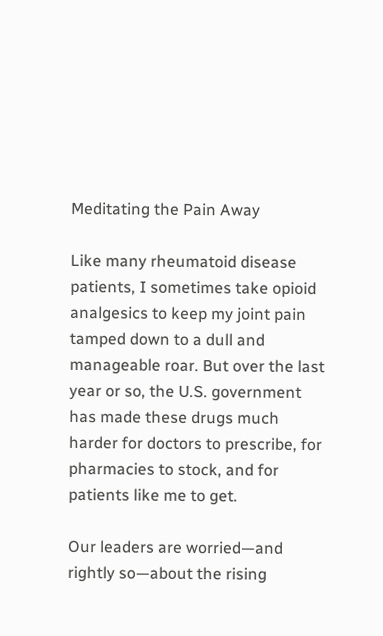Meditating the Pain Away

Like many rheumatoid disease patients, I sometimes take opioid analgesics to keep my joint pain tamped down to a dull and manageable roar. But over the last year or so, the U.S. government has made these drugs much harder for doctors to prescribe, for pharmacies to stock, and for patients like me to get.

Our leaders are worried—and rightly so—about the rising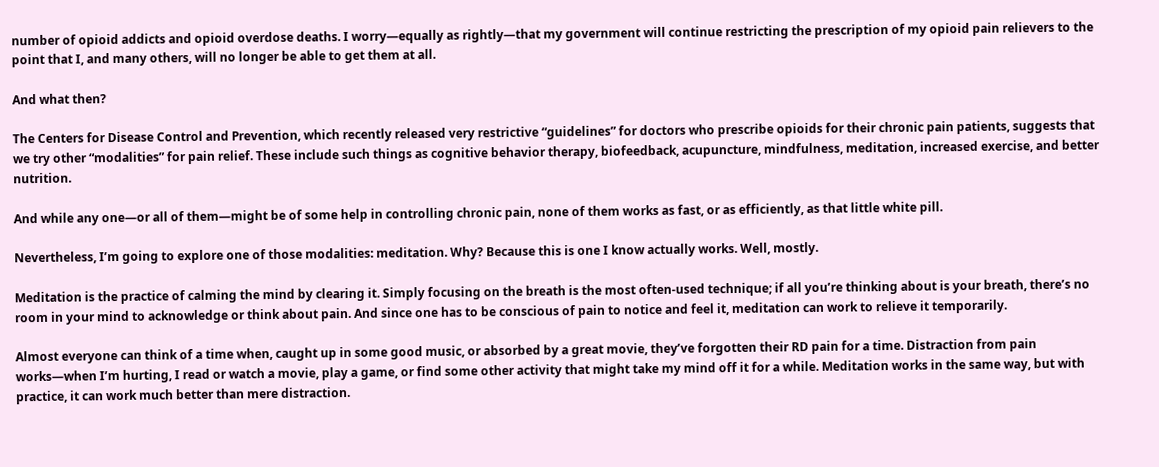number of opioid addicts and opioid overdose deaths. I worry—equally as rightly—that my government will continue restricting the prescription of my opioid pain relievers to the point that I, and many others, will no longer be able to get them at all.

And what then?

The Centers for Disease Control and Prevention, which recently released very restrictive “guidelines” for doctors who prescribe opioids for their chronic pain patients, suggests that we try other “modalities” for pain relief. These include such things as cognitive behavior therapy, biofeedback, acupuncture, mindfulness, meditation, increased exercise, and better nutrition.

And while any one—or all of them—might be of some help in controlling chronic pain, none of them works as fast, or as efficiently, as that little white pill.

Nevertheless, I’m going to explore one of those modalities: meditation. Why? Because this is one I know actually works. Well, mostly.

Meditation is the practice of calming the mind by clearing it. Simply focusing on the breath is the most often-used technique; if all you’re thinking about is your breath, there’s no room in your mind to acknowledge or think about pain. And since one has to be conscious of pain to notice and feel it, meditation can work to relieve it temporarily.

Almost everyone can think of a time when, caught up in some good music, or absorbed by a great movie, they’ve forgotten their RD pain for a time. Distraction from pain works—when I’m hurting, I read or watch a movie, play a game, or find some other activity that might take my mind off it for a while. Meditation works in the same way, but with practice, it can work much better than mere distraction.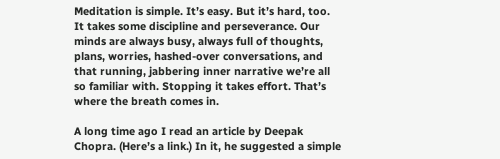Meditation is simple. It’s easy. But it’s hard, too. It takes some discipline and perseverance. Our minds are always busy, always full of thoughts, plans, worries, hashed-over conversations, and that running, jabbering inner narrative we’re all so familiar with. Stopping it takes effort. That’s where the breath comes in.

A long time ago I read an article by Deepak Chopra. (Here’s a link.) In it, he suggested a simple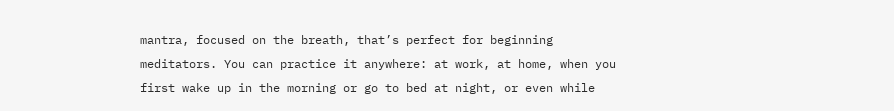mantra, focused on the breath, that’s perfect for beginning meditators. You can practice it anywhere: at work, at home, when you first wake up in the morning or go to bed at night, or even while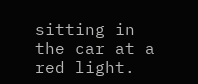sitting in the car at a red light.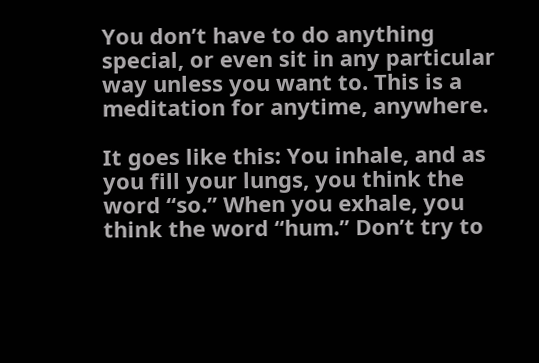You don’t have to do anything special, or even sit in any particular way unless you want to. This is a meditation for anytime, anywhere.

It goes like this: You inhale, and as you fill your lungs, you think the word “so.” When you exhale, you think the word “hum.” Don’t try to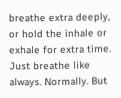breathe extra deeply, or hold the inhale or exhale for extra time. Just breathe like always. Normally. But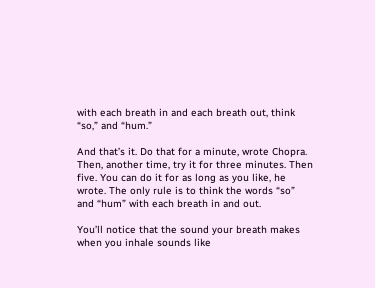with each breath in and each breath out, think “so,” and “hum.”

And that’s it. Do that for a minute, wrote Chopra. Then, another time, try it for three minutes. Then five. You can do it for as long as you like, he wrote. The only rule is to think the words “so” and “hum” with each breath in and out.

You’ll notice that the sound your breath makes when you inhale sounds like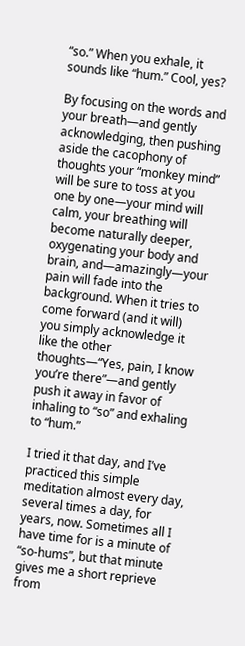“so.” When you exhale, it sounds like “hum.” Cool, yes?

By focusing on the words and your breath—and gently acknowledging, then pushing aside the cacophony of thoughts your “monkey mind” will be sure to toss at you one by one—your mind will calm, your breathing will become naturally deeper, oxygenating your body and brain, and—amazingly—your pain will fade into the background. When it tries to come forward (and it will) you simply acknowledge it like the other thoughts—“Yes, pain, I know you’re there”—and gently push it away in favor of inhaling to “so” and exhaling to “hum.”

I tried it that day, and I’ve practiced this simple meditation almost every day, several times a day, for years, now. Sometimes all I have time for is a minute of “so-hums”, but that minute gives me a short reprieve from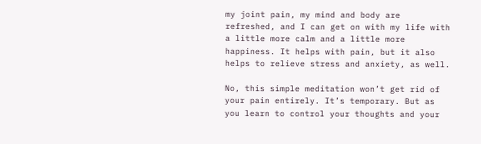my joint pain, my mind and body are refreshed, and I can get on with my life with a little more calm and a little more happiness. It helps with pain, but it also helps to relieve stress and anxiety, as well.

No, this simple meditation won’t get rid of your pain entirely. It’s temporary. But as you learn to control your thoughts and your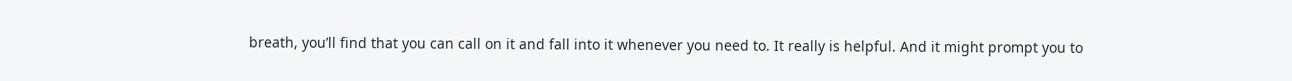breath, you’ll find that you can call on it and fall into it whenever you need to. It really is helpful. And it might prompt you to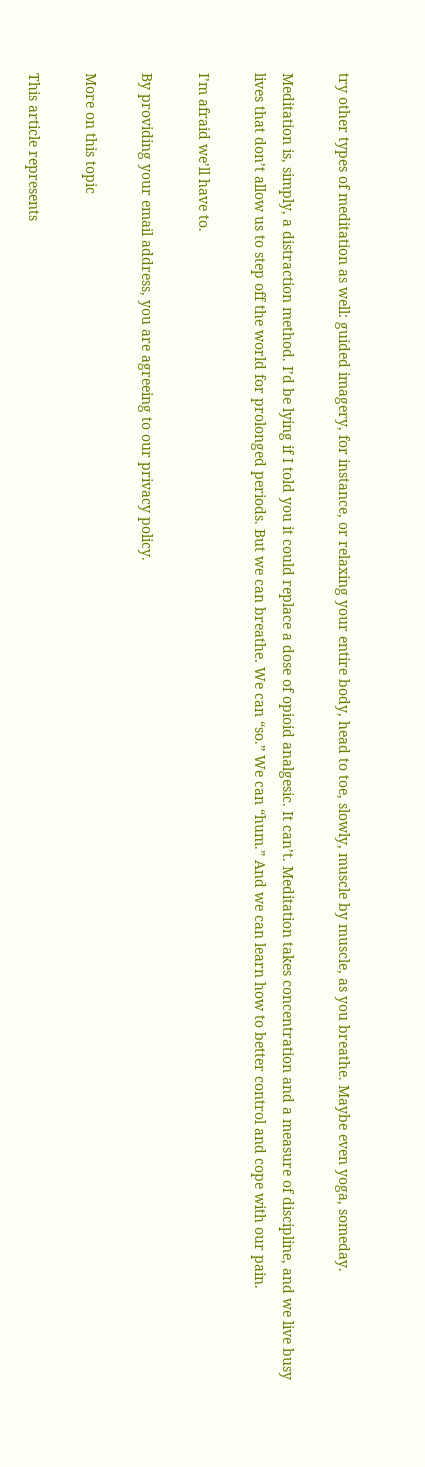try other types of meditation as well: guided imagery, for instance, or relaxing your entire body, head to toe, slowly, muscle by muscle, as you breathe. Maybe even yoga, someday.

Meditation is, simply, a distraction method. I’d be lying if I told you it could replace a dose of opioid analgesic. It can’t. Meditation takes concentration and a measure of discipline, and we live busy lives that don’t allow us to step off the world for prolonged periods. But we can breathe. We can “so.” We can “hum.” And we can learn how to better control and cope with our pain.

I’m afraid we’ll have to.

By providing your email address, you are agreeing to our privacy policy.

More on this topic

This article represents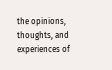the opinions, thoughts, and experiences of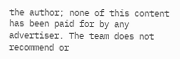the author; none of this content has been paid for by any advertiser. The team does not recommend or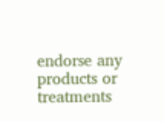endorse any products or treatments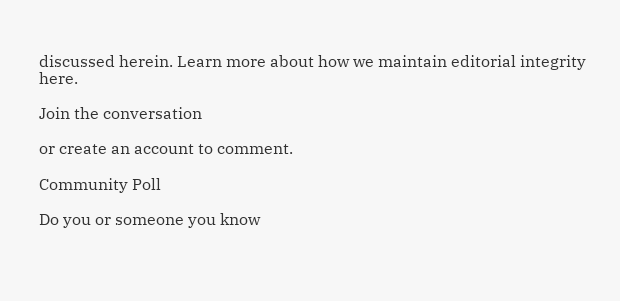discussed herein. Learn more about how we maintain editorial integrity here.

Join the conversation

or create an account to comment.

Community Poll

Do you or someone you know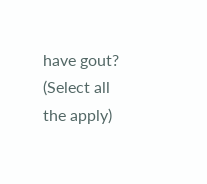have gout? (Select all the apply)